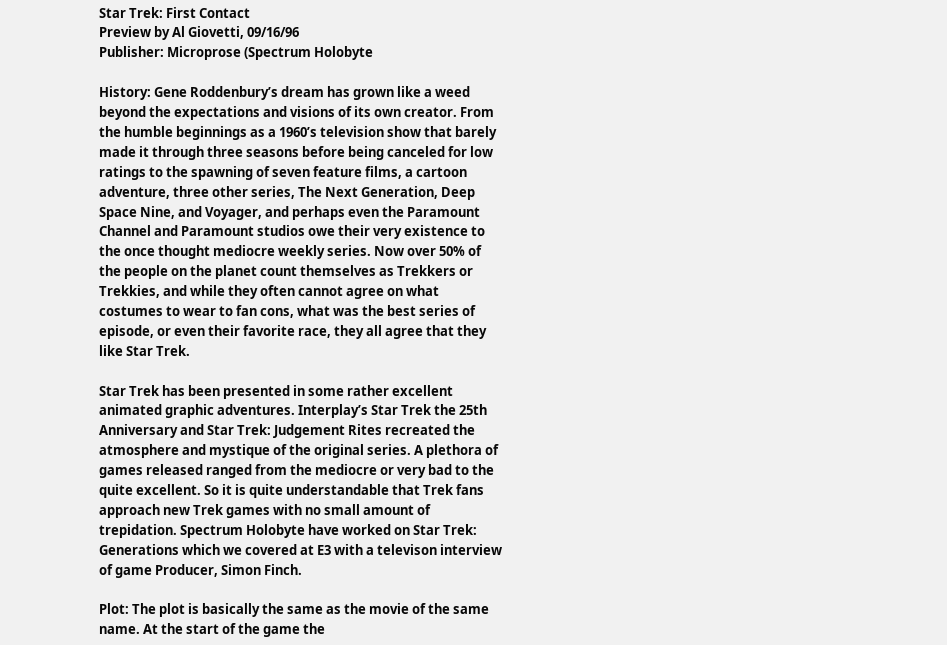Star Trek: First Contact
Preview by Al Giovetti, 09/16/96
Publisher: Microprose (Spectrum Holobyte

History: Gene Roddenbury’s dream has grown like a weed beyond the expectations and visions of its own creator. From the humble beginnings as a 1960’s television show that barely made it through three seasons before being canceled for low ratings to the spawning of seven feature films, a cartoon adventure, three other series, The Next Generation, Deep Space Nine, and Voyager, and perhaps even the Paramount Channel and Paramount studios owe their very existence to the once thought mediocre weekly series. Now over 50% of the people on the planet count themselves as Trekkers or Trekkies, and while they often cannot agree on what costumes to wear to fan cons, what was the best series of episode, or even their favorite race, they all agree that they like Star Trek.

Star Trek has been presented in some rather excellent animated graphic adventures. Interplay’s Star Trek the 25th Anniversary and Star Trek: Judgement Rites recreated the atmosphere and mystique of the original series. A plethora of games released ranged from the mediocre or very bad to the quite excellent. So it is quite understandable that Trek fans approach new Trek games with no small amount of trepidation. Spectrum Holobyte have worked on Star Trek: Generations which we covered at E3 with a televison interview of game Producer, Simon Finch.

Plot: The plot is basically the same as the movie of the same name. At the start of the game the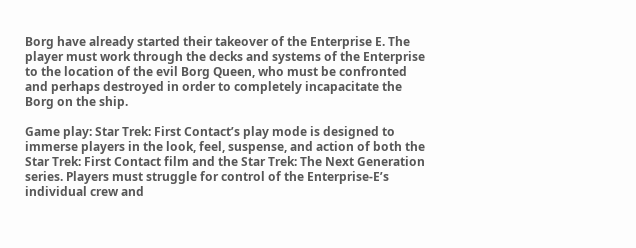Borg have already started their takeover of the Enterprise E. The player must work through the decks and systems of the Enterprise to the location of the evil Borg Queen, who must be confronted and perhaps destroyed in order to completely incapacitate the Borg on the ship.

Game play: Star Trek: First Contact’s play mode is designed to immerse players in the look, feel, suspense, and action of both the Star Trek: First Contact film and the Star Trek: The Next Generation series. Players must struggle for control of the Enterprise-E’s individual crew and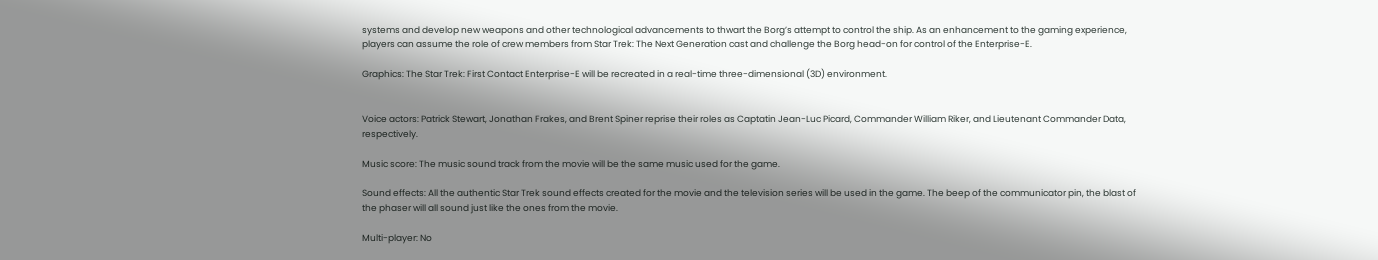systems and develop new weapons and other technological advancements to thwart the Borg’s attempt to control the ship. As an enhancement to the gaming experience, players can assume the role of crew members from Star Trek: The Next Generation cast and challenge the Borg head-on for control of the Enterprise-E.

Graphics: The Star Trek: First Contact Enterprise-E will be recreated in a real-time three-dimensional (3D) environment.


Voice actors: Patrick Stewart, Jonathan Frakes, and Brent Spiner reprise their roles as Captatin Jean-Luc Picard, Commander William Riker, and Lieutenant Commander Data, respectively.

Music score: The music sound track from the movie will be the same music used for the game.

Sound effects: All the authentic Star Trek sound effects created for the movie and the television series will be used in the game. The beep of the communicator pin, the blast of the phaser will all sound just like the ones from the movie.

Multi-player: No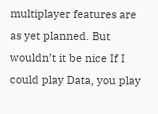multiplayer features are as yet planned. But wouldn’t it be nice If I could play Data, you play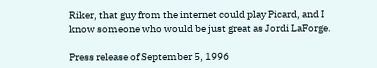Riker, that guy from the internet could play Picard, and I know someone who would be just great as Jordi LaForge.

Press release of September 5, 1996